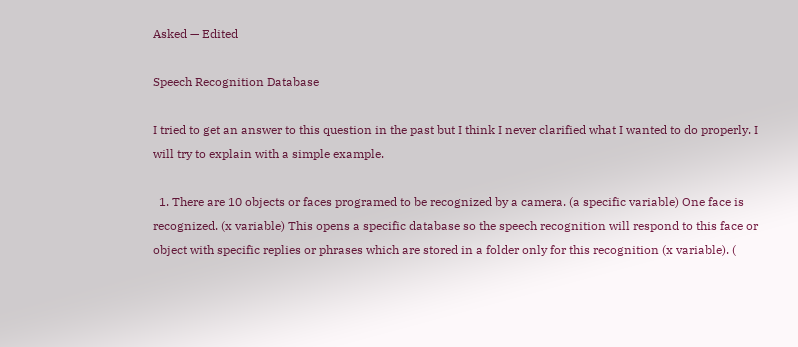Asked — Edited

Speech Recognition Database

I tried to get an answer to this question in the past but I think I never clarified what I wanted to do properly. I will try to explain with a simple example.

  1. There are 10 objects or faces programed to be recognized by a camera. (a specific variable) One face is recognized. (x variable) This opens a specific database so the speech recognition will respond to this face or object with specific replies or phrases which are stored in a folder only for this recognition (x variable). (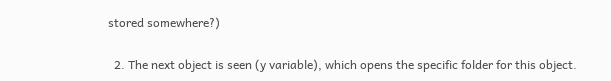stored somewhere?)

  2. The next object is seen (y variable), which opens the specific folder for this object.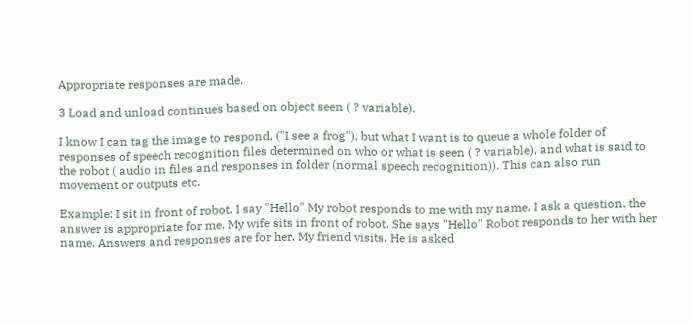Appropriate responses are made.

3 Load and unload continues based on object seen ( ? variable).

I know I can tag the image to respond, ("I see a frog"), but what I want is to queue a whole folder of responses of speech recognition files determined on who or what is seen ( ? variable), and what is said to the robot ( audio in files and responses in folder (normal speech recognition)). This can also run movement or outputs etc.

Example: I sit in front of robot. I say "Hello" My robot responds to me with my name. I ask a question. the answer is appropriate for me. My wife sits in front of robot. She says "Hello" Robot responds to her with her name. Answers and responses are for her. My friend visits. He is asked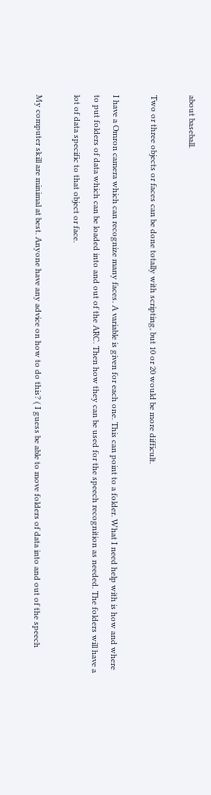about baseball.

Two or three objects or faces can be done totally with scripting, but 10 or 20 would be more difficult.

I have a Omron camera which can recognize many faces. A variable is given for each one. This can point to a folder. What I need help with is how and where to put folders of data which can be loaded into and out of the ARC. Then how they can be used for the speech recognition as needed. The folders will have a lot of data specific to that object or face.

My computer skill are minimal at best. Anyone have any advice on how to do this? ( I guess be able to move folders of data into and out of the speech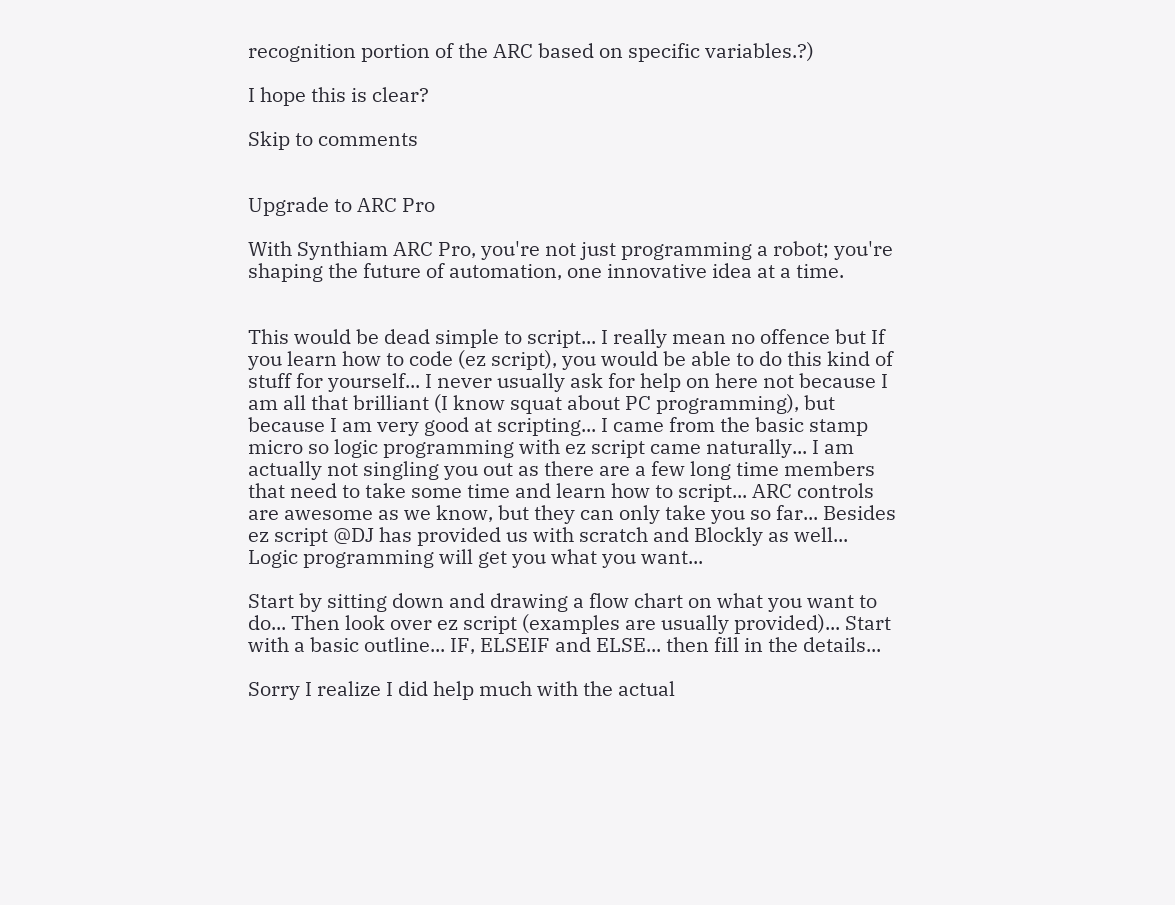recognition portion of the ARC based on specific variables.?)

I hope this is clear?

Skip to comments


Upgrade to ARC Pro

With Synthiam ARC Pro, you're not just programming a robot; you're shaping the future of automation, one innovative idea at a time.


This would be dead simple to script... I really mean no offence but If you learn how to code (ez script), you would be able to do this kind of stuff for yourself... I never usually ask for help on here not because I am all that brilliant (I know squat about PC programming), but because I am very good at scripting... I came from the basic stamp micro so logic programming with ez script came naturally... I am actually not singling you out as there are a few long time members that need to take some time and learn how to script... ARC controls are awesome as we know, but they can only take you so far... Besides ez script @DJ has provided us with scratch and Blockly as well... Logic programming will get you what you want...

Start by sitting down and drawing a flow chart on what you want to do... Then look over ez script (examples are usually provided)... Start with a basic outline... IF, ELSEIF and ELSE... then fill in the details...

Sorry I realize I did help much with the actual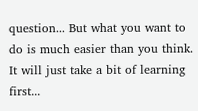question... But what you want to do is much easier than you think. It will just take a bit of learning first...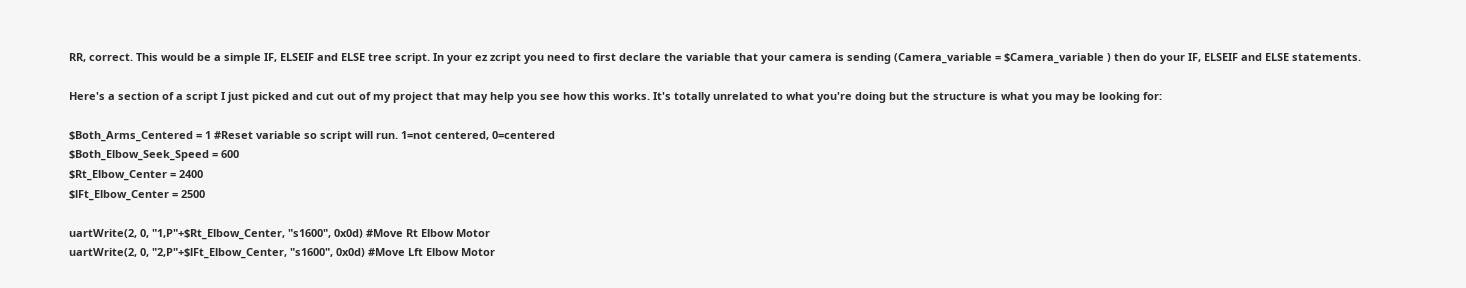RR, correct. This would be a simple IF, ELSEIF and ELSE tree script. In your ez zcript you need to first declare the variable that your camera is sending (Camera_variable = $Camera_variable ) then do your IF, ELSEIF and ELSE statements.

Here's a section of a script I just picked and cut out of my project that may help you see how this works. It's totally unrelated to what you're doing but the structure is what you may be looking for:

$Both_Arms_Centered = 1 #Reset variable so script will run. 1=not centered, 0=centered
$Both_Elbow_Seek_Speed = 600
$Rt_Elbow_Center = 2400
$lFt_Elbow_Center = 2500

uartWrite(2, 0, "1,P"+$Rt_Elbow_Center, "s1600", 0x0d) #Move Rt Elbow Motor
uartWrite(2, 0, "2,P"+$lFt_Elbow_Center, "s1600", 0x0d) #Move Lft Elbow Motor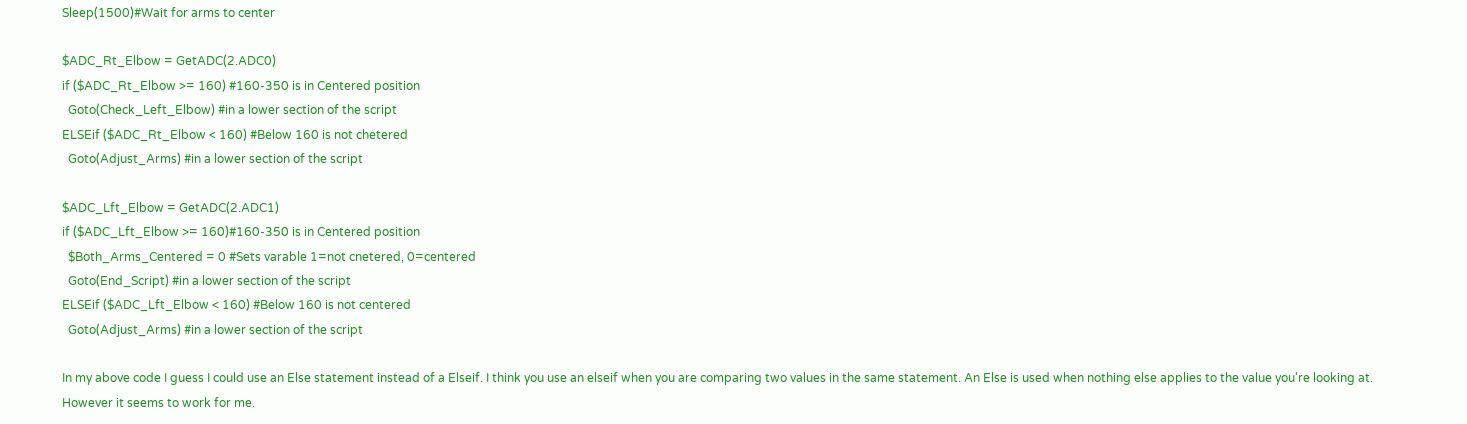Sleep(1500)#Wait for arms to center

$ADC_Rt_Elbow = GetADC(2.ADC0)
if ($ADC_Rt_Elbow >= 160) #160-350 is in Centered position
  Goto(Check_Left_Elbow) #in a lower section of the script
ELSEif ($ADC_Rt_Elbow < 160) #Below 160 is not chetered
  Goto(Adjust_Arms) #in a lower section of the script

$ADC_Lft_Elbow = GetADC(2.ADC1)
if ($ADC_Lft_Elbow >= 160)#160-350 is in Centered position
  $Both_Arms_Centered = 0 #Sets varable 1=not cnetered, 0=centered
  Goto(End_Script) #in a lower section of the script
ELSEif ($ADC_Lft_Elbow < 160) #Below 160 is not centered
  Goto(Adjust_Arms) #in a lower section of the script

In my above code I guess I could use an Else statement instead of a Elseif. I think you use an elseif when you are comparing two values in the same statement. An Else is used when nothing else applies to the value you're looking at. However it seems to work for me.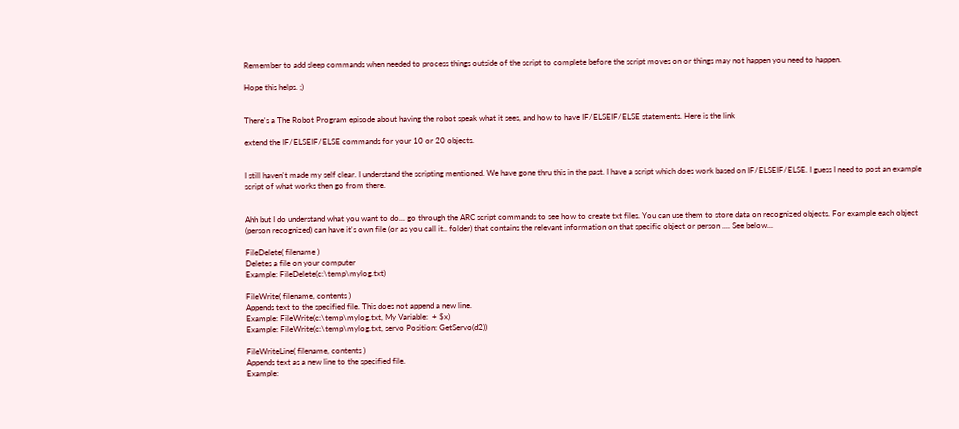Remember to add sleep commands when needed to process things outside of the script to complete before the script moves on or things may not happen you need to happen.

Hope this helps. ;)


There's a The Robot Program episode about having the robot speak what it sees, and how to have IF/ELSEIF/ELSE statements. Here is the link

extend the IF/ELSEIF/ELSE commands for your 10 or 20 objects.


I still haven't made my self clear. I understand the scripting mentioned. We have gone thru this in the past. I have a script which does work based on IF/ELSEIF/ELSE. I guess I need to post an example script of what works then go from there.


Ahh but I do understand what you want to do... go through the ARC script commands to see how to create txt files. You can use them to store data on recognized objects. For example each object (person recognized) can have it's own file (or as you call it.. folder) that contains the relevant information on that specific object or person .... See below...

FileDelete( filename )
Deletes a file on your computer
Example: FileDelete(c:\temp\mylog.txt)

FileWrite( filename, contents )
Appends text to the specified file. This does not append a new line.
Example: FileWrite(c:\temp\mylog.txt, My Variable:  + $x)
Example: FileWrite(c:\temp\mylog.txt, servo Position: GetServo(d2))

FileWriteLine( filename, contents )
Appends text as a new line to the specified file.
Example: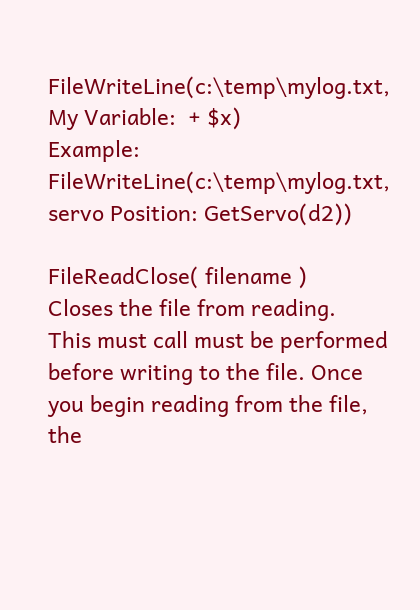FileWriteLine(c:\temp\mylog.txt, My Variable:  + $x)
Example: FileWriteLine(c:\temp\mylog.txt, servo Position: GetServo(d2))

FileReadClose( filename )
Closes the file from reading.
This must call must be performed before writing to the file. Once you begin reading from the file, the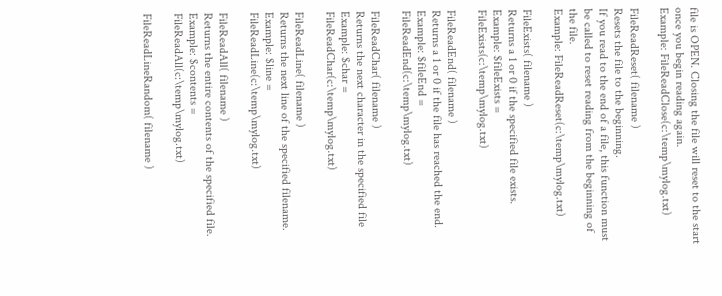file is OPEN. Closing the file will reset to the start once you begin reading again.
Example: FileReadClose(c:\temp\mylog.txt)

FileReadReset( filename )
Resets the file to the beginning.
If you read to the end of a file, this function must be called to reset reading from the beginning of the file.
Example: FileReadReset(c:\temp\mylog.txt)

FileExists( filename )
Returns a 1 or 0 if the specified file exists.
Example: $fileExists = FileExists(c:\temp\mylog.txt)

FileReadEnd( filename )
Returns a 1 or 0 if the file has reached the end.
Example: $fileEnd = FileReadEnd(c:\temp\mylog.txt)

FileReadChar( filename )
Returns the next character in the specified file
Example: $char = FileReadChar(c:\temp\mylog.txt)

FileReadLine( filename )
Returns the next line of the specified filename.
Example: $line = FileReadLine(c:\temp\mylog.txt)

FileReadAll( filename )
Returns the entire contents of the specified file.
Example: $contents = FileReadAll(c:\temp\mylog.txt)

FileReadLineRandom( filename )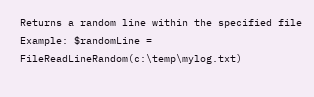Returns a random line within the specified file
Example: $randomLine = FileReadLineRandom(c:\temp\mylog.txt)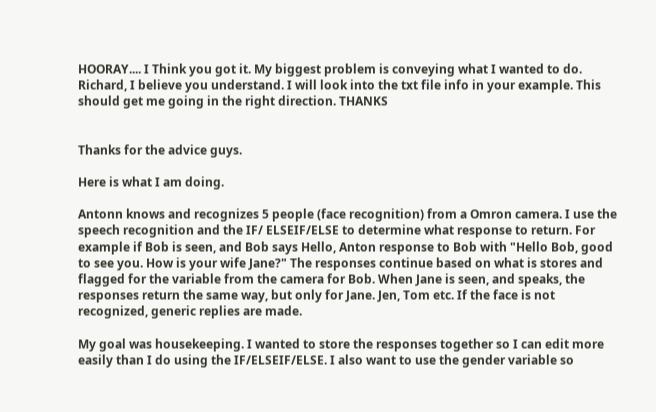HOORAY.... I Think you got it. My biggest problem is conveying what I wanted to do. Richard, I believe you understand. I will look into the txt file info in your example. This should get me going in the right direction. THANKS


Thanks for the advice guys.

Here is what I am doing.

Antonn knows and recognizes 5 people (face recognition) from a Omron camera. I use the speech recognition and the IF/ ELSEIF/ELSE to determine what response to return. For example if Bob is seen, and Bob says Hello, Anton response to Bob with "Hello Bob, good to see you. How is your wife Jane?" The responses continue based on what is stores and flagged for the variable from the camera for Bob. When Jane is seen, and speaks, the responses return the same way, but only for Jane. Jen, Tom etc. If the face is not recognized, generic replies are made.

My goal was housekeeping. I wanted to store the responses together so I can edit more easily than I do using the IF/ELSEIF/ELSE. I also want to use the gender variable so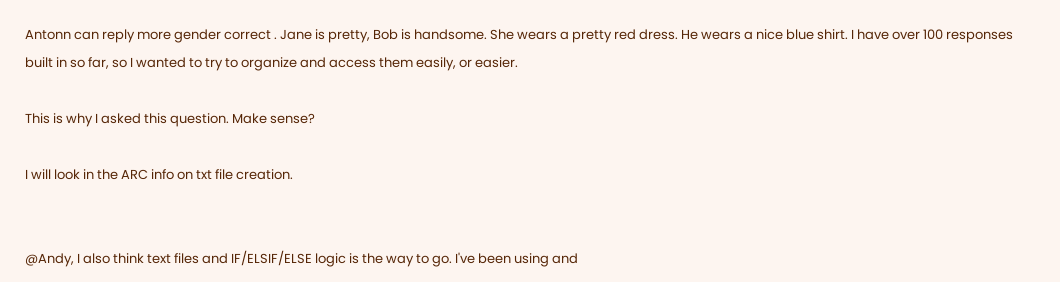Antonn can reply more gender correct . Jane is pretty, Bob is handsome. She wears a pretty red dress. He wears a nice blue shirt. I have over 100 responses built in so far, so I wanted to try to organize and access them easily, or easier.

This is why I asked this question. Make sense?

I will look in the ARC info on txt file creation.


@Andy, I also think text files and IF/ELSIF/ELSE logic is the way to go. I've been using and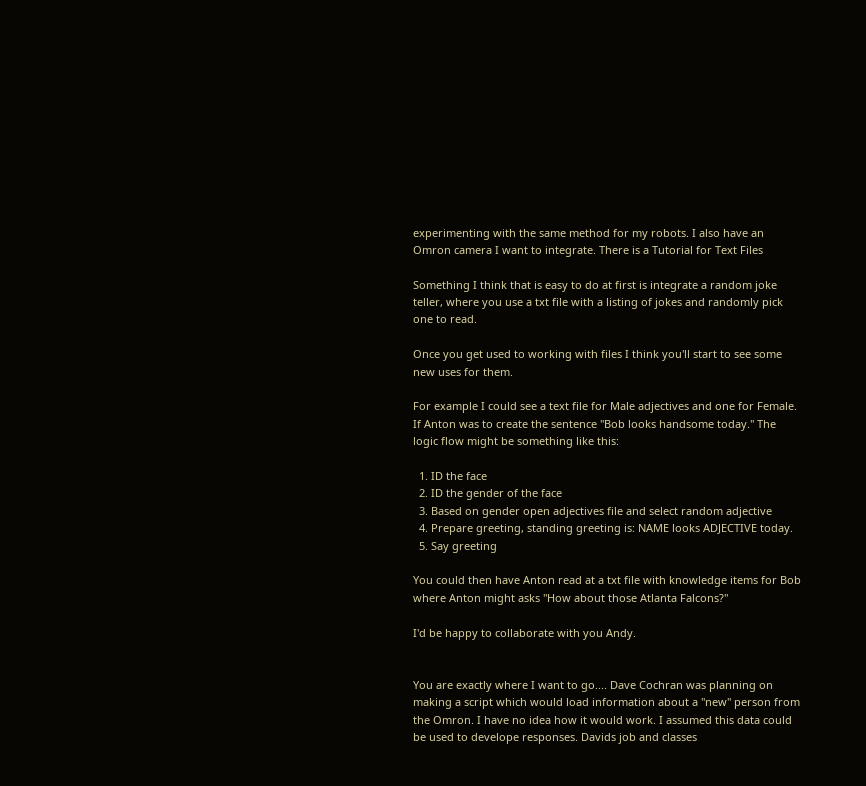experimenting with the same method for my robots. I also have an Omron camera I want to integrate. There is a Tutorial for Text Files

Something I think that is easy to do at first is integrate a random joke teller, where you use a txt file with a listing of jokes and randomly pick one to read.

Once you get used to working with files I think you'll start to see some new uses for them.

For example I could see a text file for Male adjectives and one for Female. If Anton was to create the sentence "Bob looks handsome today." The logic flow might be something like this:

  1. ID the face
  2. ID the gender of the face
  3. Based on gender open adjectives file and select random adjective
  4. Prepare greeting, standing greeting is: NAME looks ADJECTIVE today.
  5. Say greeting

You could then have Anton read at a txt file with knowledge items for Bob where Anton might asks "How about those Atlanta Falcons?"

I'd be happy to collaborate with you Andy.


You are exactly where I want to go.... Dave Cochran was planning on making a script which would load information about a "new" person from the Omron. I have no idea how it would work. I assumed this data could be used to develope responses. Davids job and classes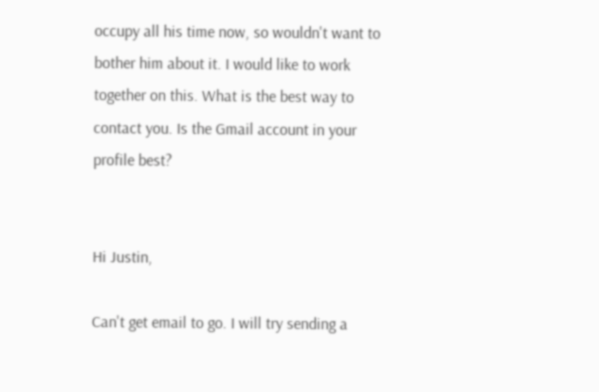occupy all his time now, so wouldn't want to bother him about it. I would like to work together on this. What is the best way to contact you. Is the Gmail account in your profile best?


Hi Justin,

Can't get email to go. I will try sending a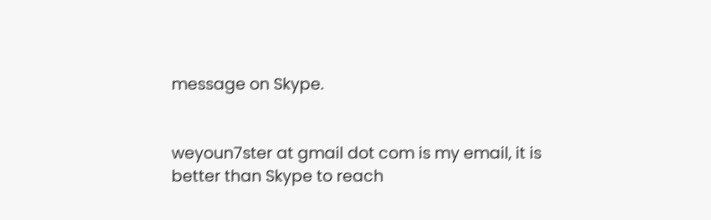message on Skype.


weyoun7ster at gmail dot com is my email, it is better than Skype to reach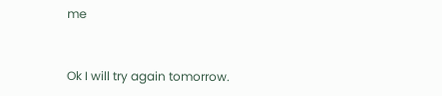me


Ok I will try again tomorrow.